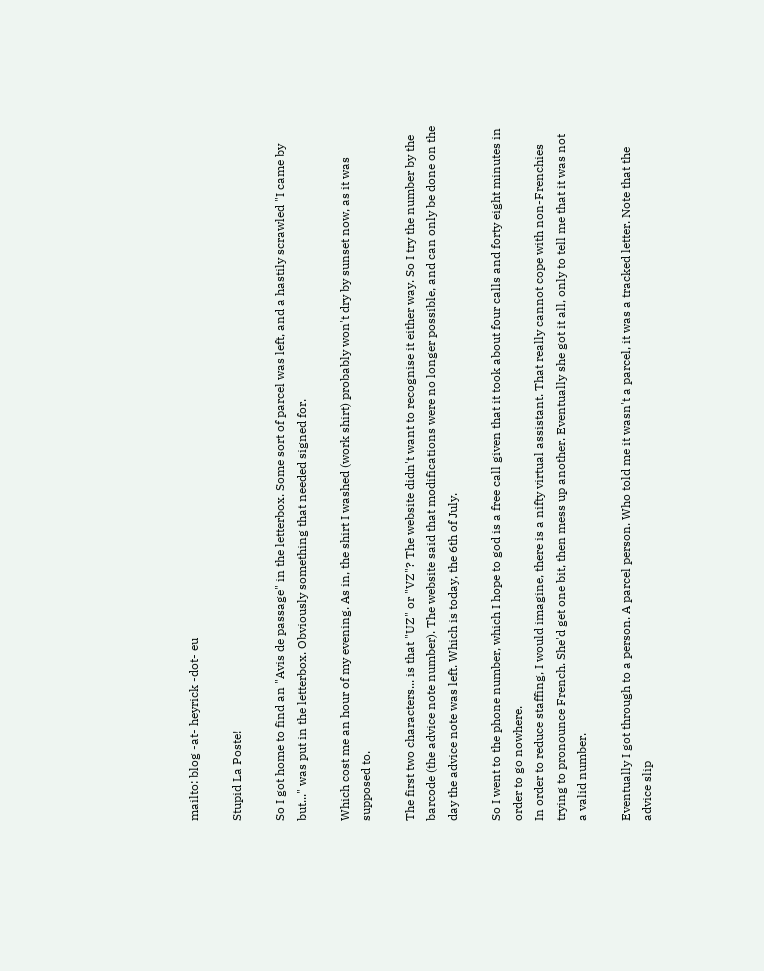mailto: blog -at- heyrick -dot- eu

Stupid La Poste!

So I got home to find an "Avis de passage" in the letterbox. Some sort of parcel was left, and a hastily scrawled "I came by but..." was put in the letterbox. Obviously something that needed signed for.

Which cost me an hour of my evening. As in, the shirt I washed (work shirt) probably won't dry by sunset now, as it was supposed to.

The first two characters... is that "UZ" or "VZ"? The website didn't want to recognise it either way. So I try the number by the barcode (the advice note number). The website said that modifications were no longer possible, and can only be done on the day the advice note was left. Which is today, the 6th of July.

So I went to the phone number, which I hope to god is a free call given that it took about four calls and forty eight minutes in order to go nowhere.
In order to reduce staffing, I would imagine, there is a nifty virtual assistant. That really cannot cope with non-Frenchies trying to pronounce French. She'd get one bit, then mess up another. Eventually she got it all, only to tell me that it was not a valid number.

Eventually I got through to a person. A parcel person. Who told me it wasn't a parcel, it was a tracked letter. Note that the advice slip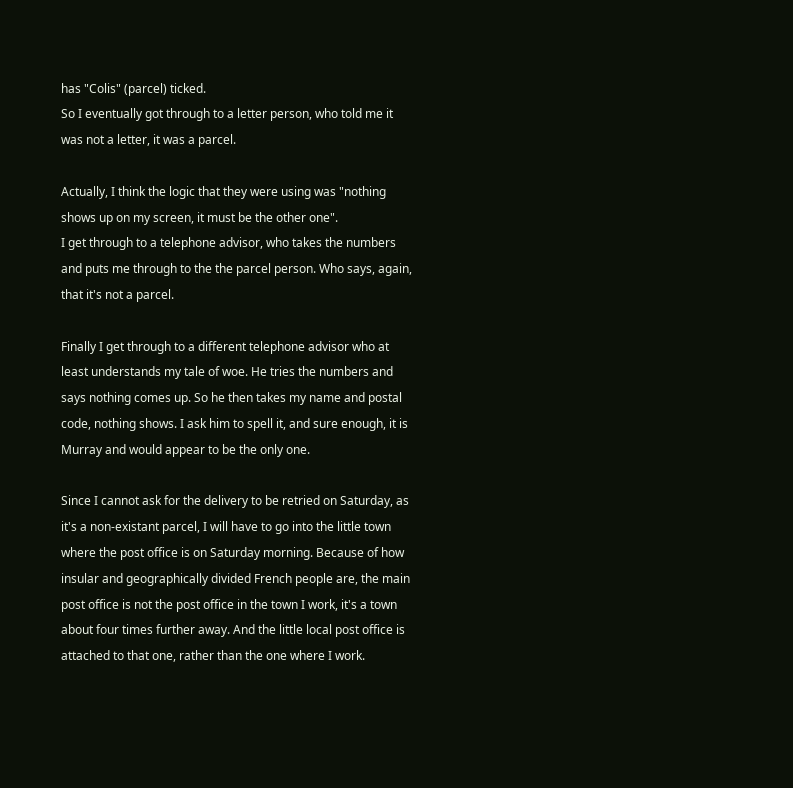has "Colis" (parcel) ticked.
So I eventually got through to a letter person, who told me it was not a letter, it was a parcel.

Actually, I think the logic that they were using was "nothing shows up on my screen, it must be the other one".
I get through to a telephone advisor, who takes the numbers and puts me through to the the parcel person. Who says, again, that it's not a parcel.

Finally I get through to a different telephone advisor who at least understands my tale of woe. He tries the numbers and says nothing comes up. So he then takes my name and postal code, nothing shows. I ask him to spell it, and sure enough, it is Murray and would appear to be the only one.

Since I cannot ask for the delivery to be retried on Saturday, as it's a non-existant parcel, I will have to go into the little town where the post office is on Saturday morning. Because of how insular and geographically divided French people are, the main post office is not the post office in the town I work, it's a town about four times further away. And the little local post office is attached to that one, rather than the one where I work.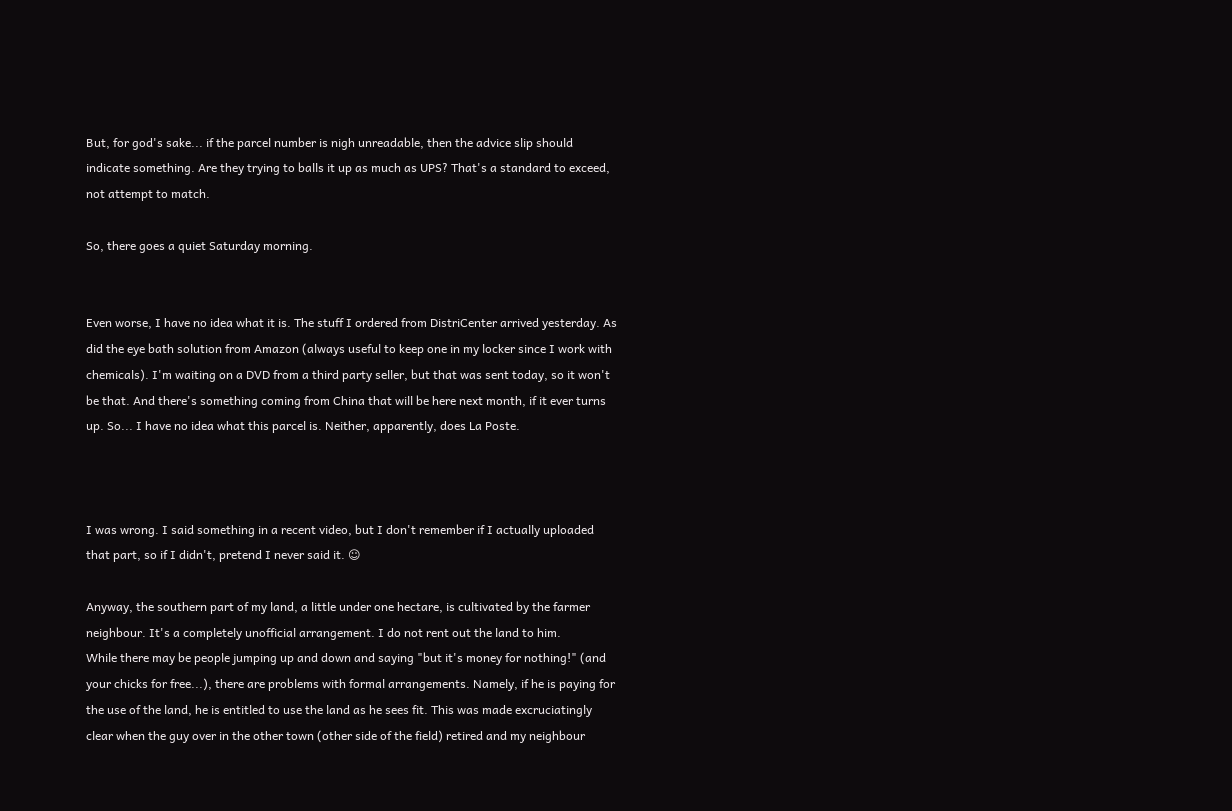But, for god's sake... if the parcel number is nigh unreadable, then the advice slip should indicate something. Are they trying to balls it up as much as UPS? That's a standard to exceed, not attempt to match.

So, there goes a quiet Saturday morning.


Even worse, I have no idea what it is. The stuff I ordered from DistriCenter arrived yesterday. As did the eye bath solution from Amazon (always useful to keep one in my locker since I work with chemicals). I'm waiting on a DVD from a third party seller, but that was sent today, so it won't be that. And there's something coming from China that will be here next month, if it ever turns up. So... I have no idea what this parcel is. Neither, apparently, does La Poste.



I was wrong. I said something in a recent video, but I don't remember if I actually uploaded that part, so if I didn't, pretend I never said it. ☺

Anyway, the southern part of my land, a little under one hectare, is cultivated by the farmer neighbour. It's a completely unofficial arrangement. I do not rent out the land to him.
While there may be people jumping up and down and saying "but it's money for nothing!" (and your chicks for free...), there are problems with formal arrangements. Namely, if he is paying for the use of the land, he is entitled to use the land as he sees fit. This was made excruciatingly clear when the guy over in the other town (other side of the field) retired and my neighbour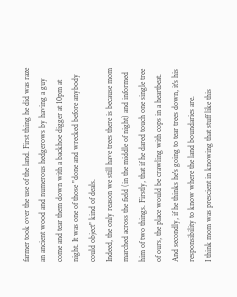farmer took over the use of the land. First thing he did was raze an ancient wood and numerous hedgerows by having a guy come and tear them down with a backhoe digger at 10pm at night. It was one of those "done and wrecked before anybody could object" kind of deals.
Indeed, the only reason we still have trees there is because mom marched across the field (in the middle of night) and informed him of two things. Firstly, that if he dared touch one single tree of ours, the place would be crawling with cops in a heartbeat. And secondly, if he thinks he's going to tear trees down, it's his responsibility to know where the land boundaries are.
I think mom was prescient in knowing that stuff like this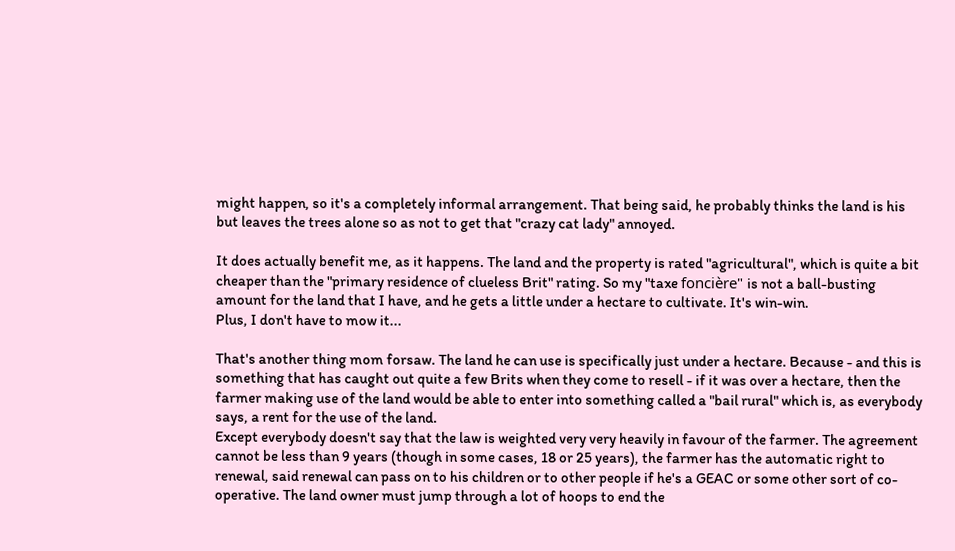might happen, so it's a completely informal arrangement. That being said, he probably thinks the land is his but leaves the trees alone so as not to get that "crazy cat lady" annoyed.

It does actually benefit me, as it happens. The land and the property is rated "agricultural", which is quite a bit cheaper than the "primary residence of clueless Brit" rating. So my "taxe foncière" is not a ball-busting amount for the land that I have, and he gets a little under a hectare to cultivate. It's win-win.
Plus, I don't have to mow it...

That's another thing mom forsaw. The land he can use is specifically just under a hectare. Because - and this is something that has caught out quite a few Brits when they come to resell - if it was over a hectare, then the farmer making use of the land would be able to enter into something called a "bail rural" which is, as everybody says, a rent for the use of the land.
Except everybody doesn't say that the law is weighted very very heavily in favour of the farmer. The agreement cannot be less than 9 years (though in some cases, 18 or 25 years), the farmer has the automatic right to renewal, said renewal can pass on to his children or to other people if he's a GEAC or some other sort of co-operative. The land owner must jump through a lot of hoops to end the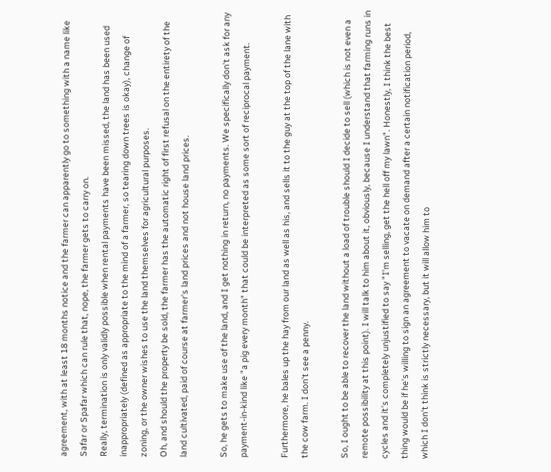agreement, with at least 18 months notice and the farmer can apparently go to something with a name like Safar or Spafar which can rule that, nope, the farmer gets to carry on.
Really, termination is only validly possible when rental payments have been missed, the land has been used inappropriately (defined as appropriate to the mind of a farmer, so tearing down trees is okay), change of zoning, or the owner wishes to use the land themselves for agricultural purposes.
Oh, and should the property be sold, the farmer has the automatic right of first refusal on the entirety of the land cultivated, paid of course at farmer's land prices and not house land prices.

So, he gets to make use of the land, and I get nothing in return, no payments. We specifically don't ask for any payment-in-kind like "a pig every month" that could be interpreted as some sort of reciprocal payment.

Furthermore, he bales up the hay from our land as well as his, and sells it to the guy at the top of the lane with the cow farm. I don't see a penny.

So, I ought to be able to recover the land without a load of trouble should I decide to sell (which is not even a remote possibility at this point). I will talk to him about it, obviously, because I understand that farming runs in cycles and it's completely unjustified to say "I'm selling, get the hell off my lawn". Honestly, I think the best thing would be if he's willing to sign an agreement to vacate on demand after a certain notification period, which I don't think is strictly necessary, but it will allow him to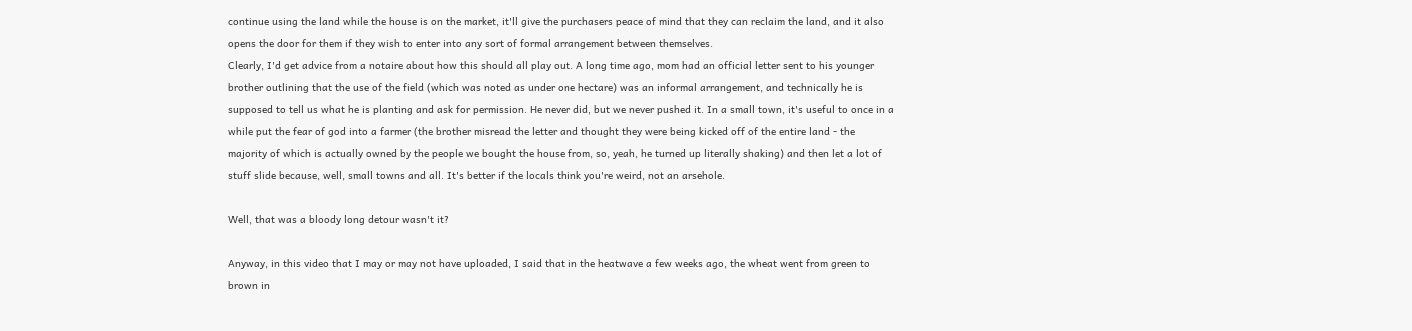continue using the land while the house is on the market, it'll give the purchasers peace of mind that they can reclaim the land, and it also opens the door for them if they wish to enter into any sort of formal arrangement between themselves.
Clearly, I'd get advice from a notaire about how this should all play out. A long time ago, mom had an official letter sent to his younger brother outlining that the use of the field (which was noted as under one hectare) was an informal arrangement, and technically he is supposed to tell us what he is planting and ask for permission. He never did, but we never pushed it. In a small town, it's useful to once in a while put the fear of god into a farmer (the brother misread the letter and thought they were being kicked off of the entire land - the majority of which is actually owned by the people we bought the house from, so, yeah, he turned up literally shaking) and then let a lot of stuff slide because, well, small towns and all. It's better if the locals think you're weird, not an arsehole.

Well, that was a bloody long detour wasn't it?

Anyway, in this video that I may or may not have uploaded, I said that in the heatwave a few weeks ago, the wheat went from green to brown in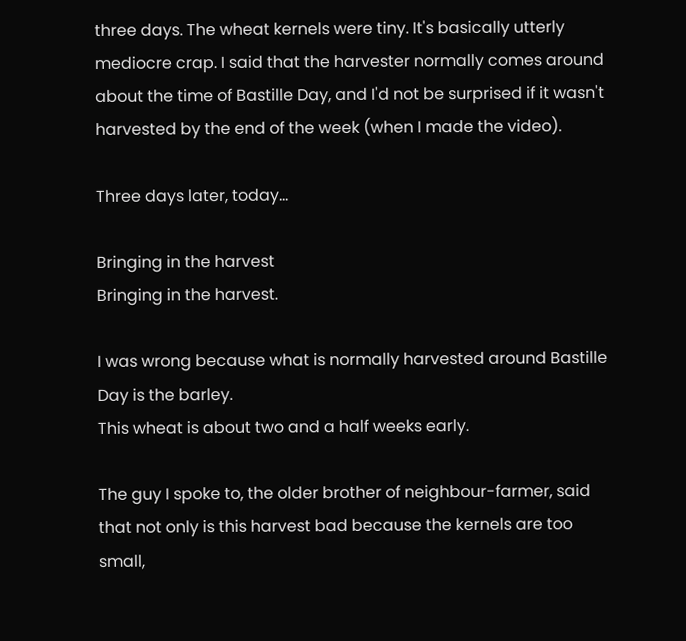three days. The wheat kernels were tiny. It's basically utterly mediocre crap. I said that the harvester normally comes around about the time of Bastille Day, and I'd not be surprised if it wasn't harvested by the end of the week (when I made the video).

Three days later, today...

Bringing in the harvest
Bringing in the harvest.

I was wrong because what is normally harvested around Bastille Day is the barley.
This wheat is about two and a half weeks early.

The guy I spoke to, the older brother of neighbour-farmer, said that not only is this harvest bad because the kernels are too small,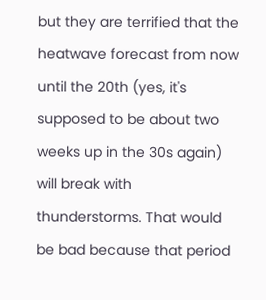but they are terrified that the heatwave forecast from now until the 20th (yes, it's supposed to be about two weeks up in the 30s again) will break with thunderstorms. That would be bad because that period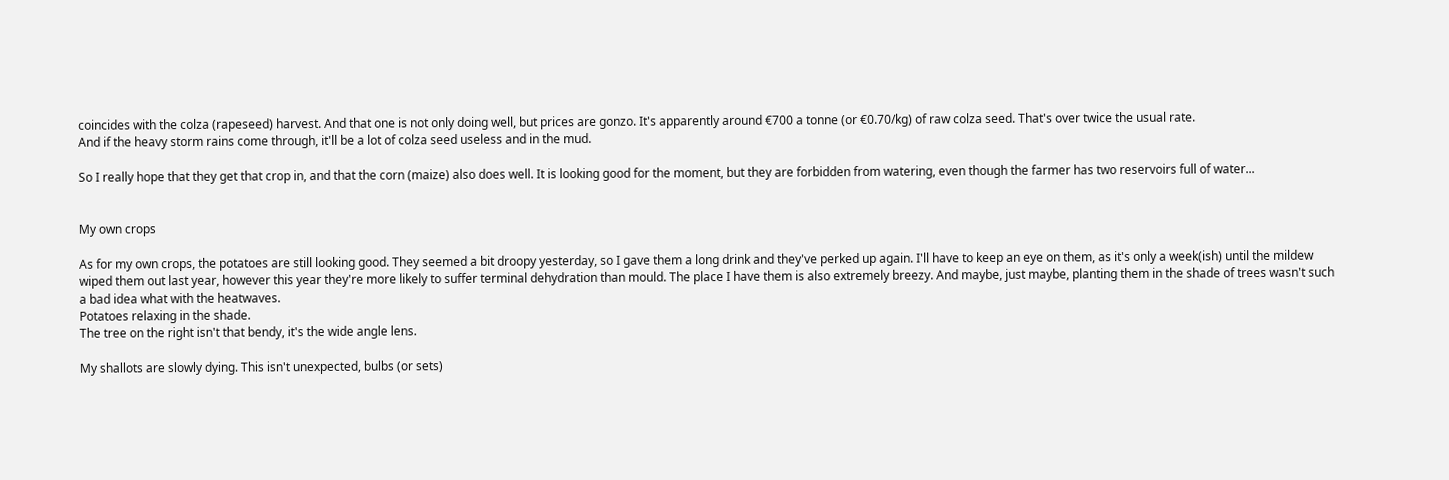coincides with the colza (rapeseed) harvest. And that one is not only doing well, but prices are gonzo. It's apparently around €700 a tonne (or €0.70/kg) of raw colza seed. That's over twice the usual rate.
And if the heavy storm rains come through, it'll be a lot of colza seed useless and in the mud.

So I really hope that they get that crop in, and that the corn (maize) also does well. It is looking good for the moment, but they are forbidden from watering, even though the farmer has two reservoirs full of water...


My own crops

As for my own crops, the potatoes are still looking good. They seemed a bit droopy yesterday, so I gave them a long drink and they've perked up again. I'll have to keep an eye on them, as it's only a week(ish) until the mildew wiped them out last year, however this year they're more likely to suffer terminal dehydration than mould. The place I have them is also extremely breezy. And maybe, just maybe, planting them in the shade of trees wasn't such a bad idea what with the heatwaves.
Potatoes relaxing in the shade.
The tree on the right isn't that bendy, it's the wide angle lens.

My shallots are slowly dying. This isn't unexpected, bulbs (or sets)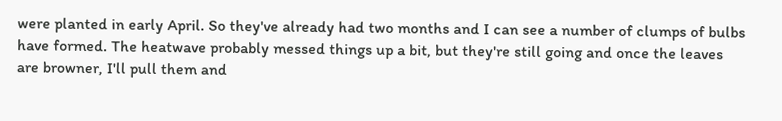were planted in early April. So they've already had two months and I can see a number of clumps of bulbs have formed. The heatwave probably messed things up a bit, but they're still going and once the leaves are browner, I'll pull them and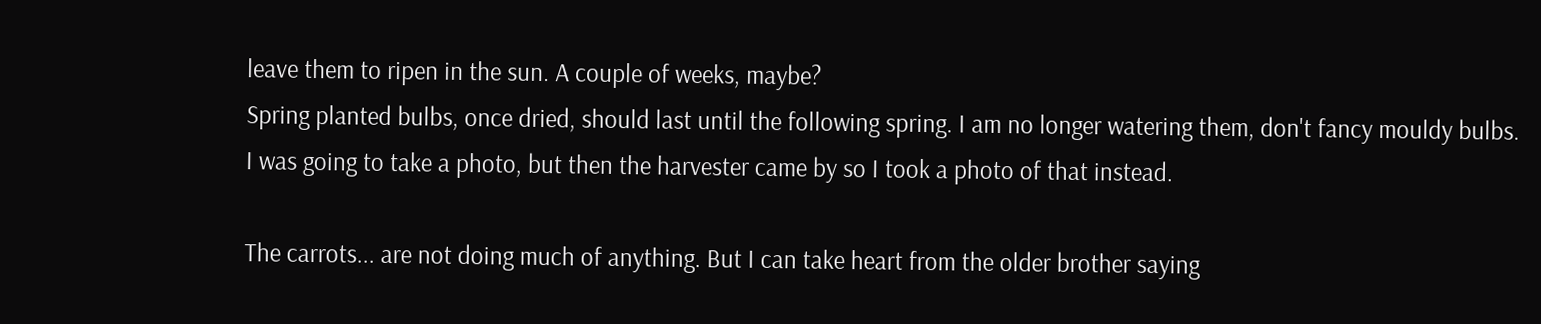leave them to ripen in the sun. A couple of weeks, maybe?
Spring planted bulbs, once dried, should last until the following spring. I am no longer watering them, don't fancy mouldy bulbs.
I was going to take a photo, but then the harvester came by so I took a photo of that instead.

The carrots... are not doing much of anything. But I can take heart from the older brother saying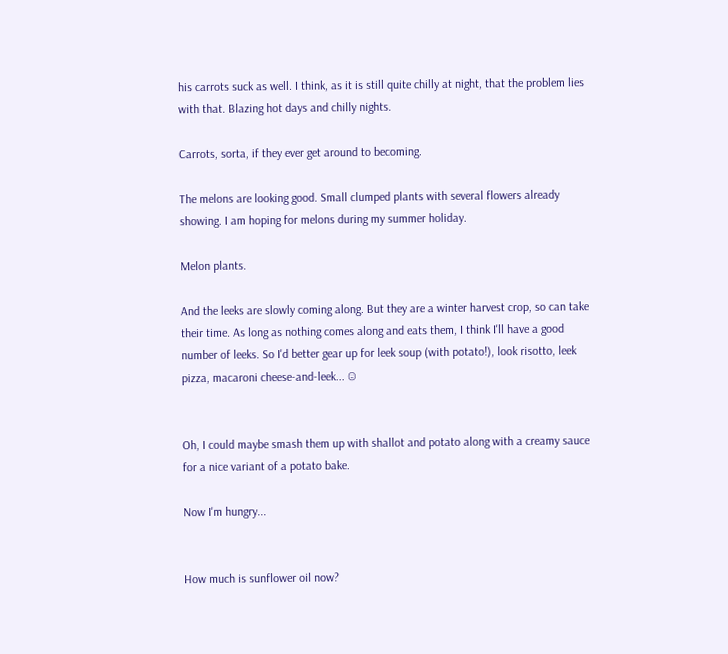his carrots suck as well. I think, as it is still quite chilly at night, that the problem lies with that. Blazing hot days and chilly nights.

Carrots, sorta, if they ever get around to becoming.

The melons are looking good. Small clumped plants with several flowers already showing. I am hoping for melons during my summer holiday.

Melon plants.

And the leeks are slowly coming along. But they are a winter harvest crop, so can take their time. As long as nothing comes along and eats them, I think I'll have a good number of leeks. So I'd better gear up for leek soup (with potato!), look risotto, leek pizza, macaroni cheese-and-leek... ☺


Oh, I could maybe smash them up with shallot and potato along with a creamy sauce for a nice variant of a potato bake.

Now I'm hungry...


How much is sunflower oil now?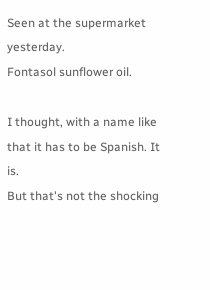Seen at the supermarket yesterday.
Fontasol sunflower oil.

I thought, with a name like that it has to be Spanish. It is.
But that's not the shocking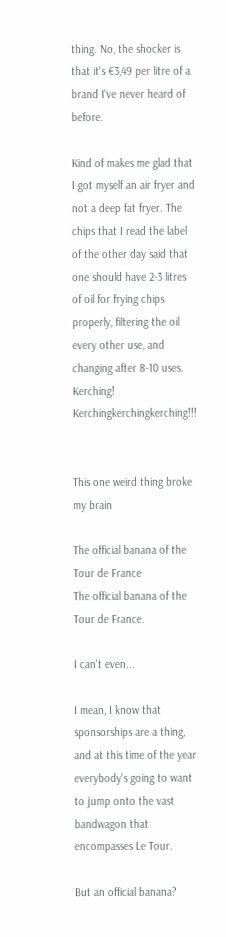thing. No, the shocker is that it's €3,49 per litre of a brand I've never heard of before.

Kind of makes me glad that I got myself an air fryer and not a deep fat fryer. The chips that I read the label of the other day said that one should have 2-3 litres of oil for frying chips properly, filtering the oil every other use, and changing after 8-10 uses. Kerching! Kerchingkerchingkerching!!!


This one weird thing broke my brain

The official banana of the Tour de France
The official banana of the Tour de France.

I can't even...

I mean, I know that sponsorships are a thing, and at this time of the year everybody's going to want to jump onto the vast bandwagon that encompasses Le Tour.

But an official banana?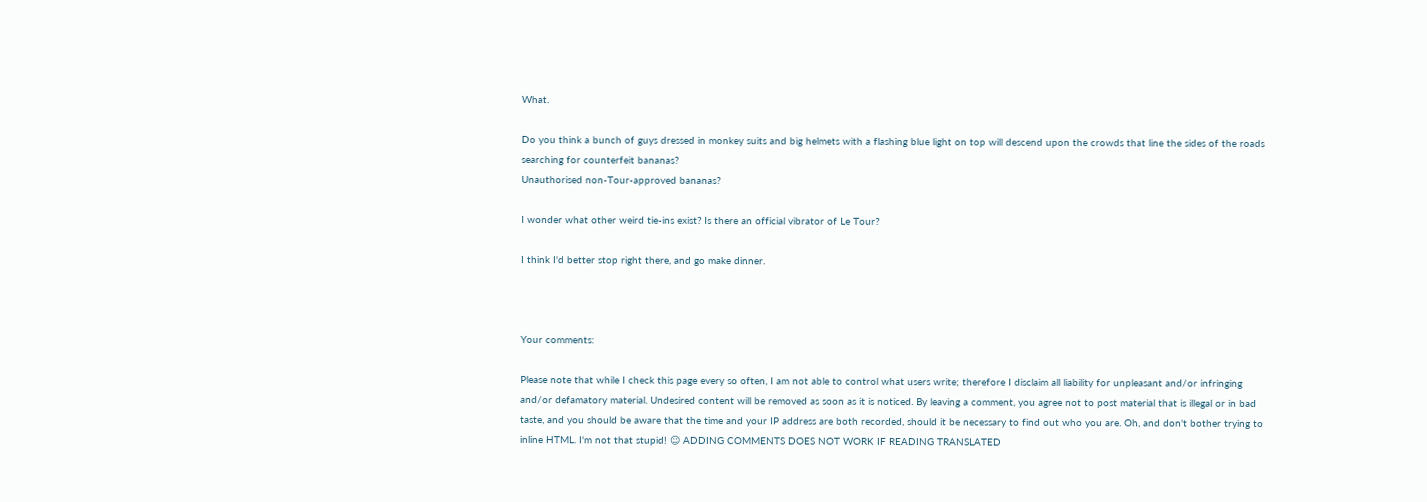What.

Do you think a bunch of guys dressed in monkey suits and big helmets with a flashing blue light on top will descend upon the crowds that line the sides of the roads searching for counterfeit bananas?
Unauthorised non-Tour-approved bananas?

I wonder what other weird tie-ins exist? Is there an official vibrator of Le Tour?

I think I'd better stop right there, and go make dinner.



Your comments:

Please note that while I check this page every so often, I am not able to control what users write; therefore I disclaim all liability for unpleasant and/or infringing and/or defamatory material. Undesired content will be removed as soon as it is noticed. By leaving a comment, you agree not to post material that is illegal or in bad taste, and you should be aware that the time and your IP address are both recorded, should it be necessary to find out who you are. Oh, and don't bother trying to inline HTML. I'm not that stupid! ☺ ADDING COMMENTS DOES NOT WORK IF READING TRANSLATED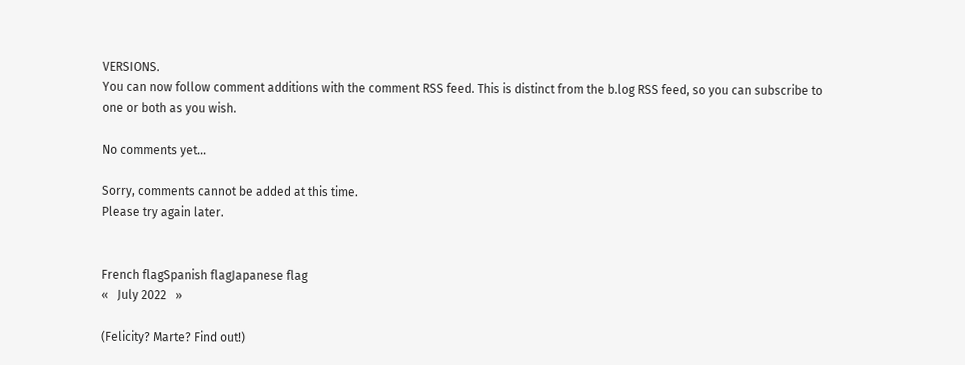VERSIONS.
You can now follow comment additions with the comment RSS feed. This is distinct from the b.log RSS feed, so you can subscribe to one or both as you wish.

No comments yet...

Sorry, comments cannot be added at this time.
Please try again later.


French flagSpanish flagJapanese flag
«   July 2022   »

(Felicity? Marte? Find out!)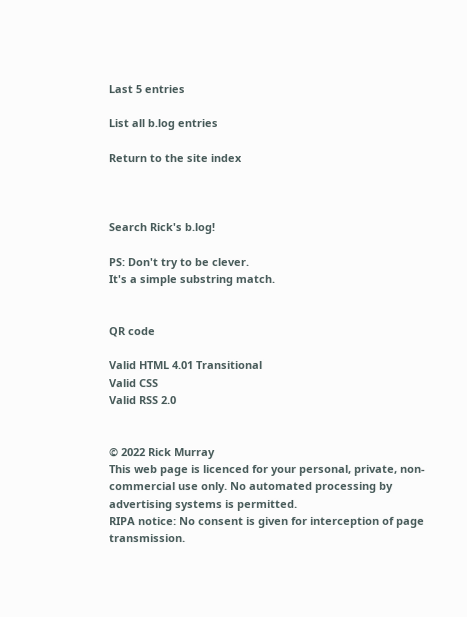Last 5 entries

List all b.log entries

Return to the site index



Search Rick's b.log!

PS: Don't try to be clever.
It's a simple substring match.


QR code

Valid HTML 4.01 Transitional
Valid CSS
Valid RSS 2.0


© 2022 Rick Murray
This web page is licenced for your personal, private, non-commercial use only. No automated processing by advertising systems is permitted.
RIPA notice: No consent is given for interception of page transmission.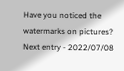Have you noticed the watermarks on pictures?
Next entry - 2022/07/08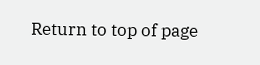Return to top of page